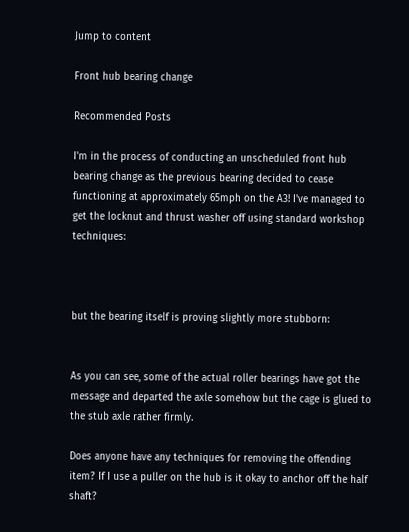Jump to content

Front hub bearing change

Recommended Posts

I'm in the process of conducting an unscheduled front hub bearing change as the previous bearing decided to cease functioning at approximately 65mph on the A3! I've managed to get the locknut and thrust washer off using standard workshop techniques:



but the bearing itself is proving slightly more stubborn:


As you can see, some of the actual roller bearings have got the message and departed the axle somehow but the cage is glued to the stub axle rather firmly.

Does anyone have any techniques for removing the offending item? If I use a puller on the hub is it okay to anchor off the half shaft?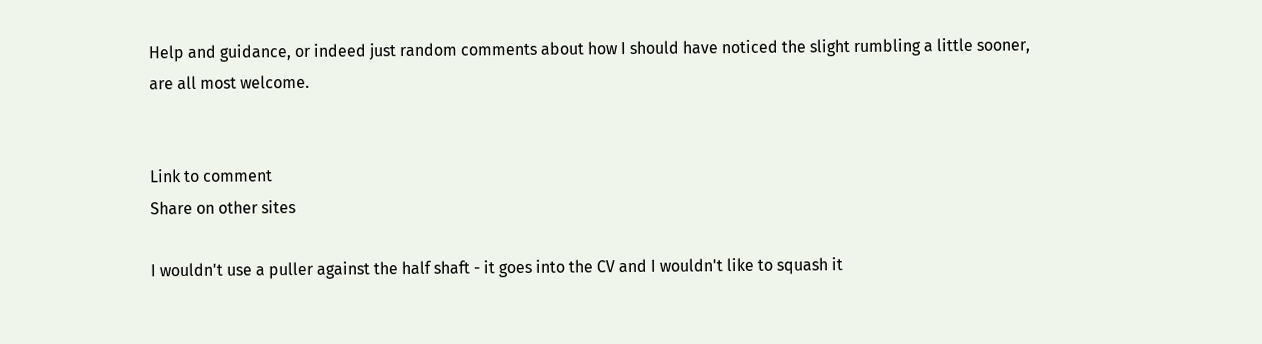Help and guidance, or indeed just random comments about how I should have noticed the slight rumbling a little sooner, are all most welcome.


Link to comment
Share on other sites

I wouldn't use a puller against the half shaft - it goes into the CV and I wouldn't like to squash it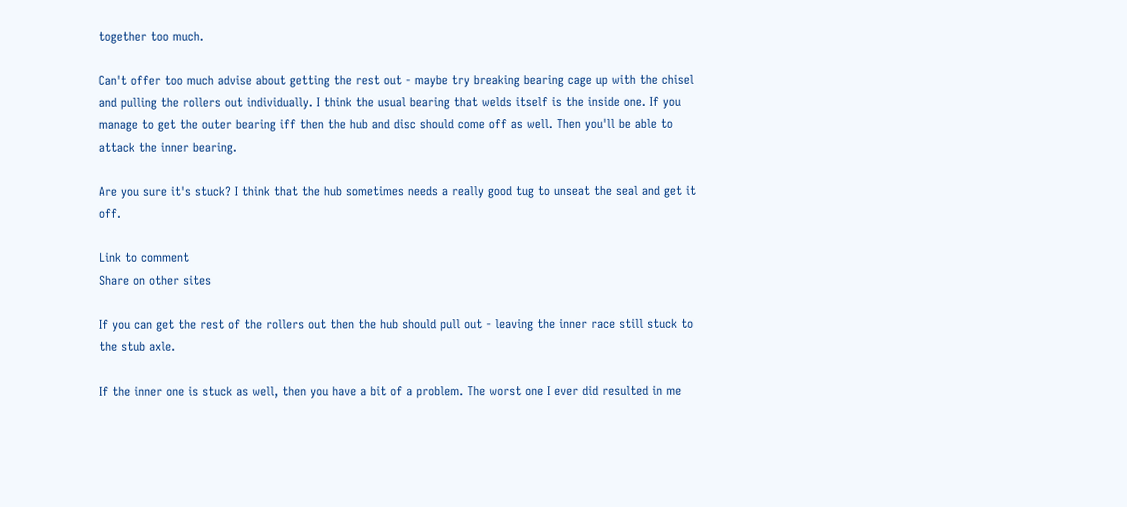together too much.

Can't offer too much advise about getting the rest out - maybe try breaking bearing cage up with the chisel and pulling the rollers out individually. I think the usual bearing that welds itself is the inside one. If you manage to get the outer bearing iff then the hub and disc should come off as well. Then you'll be able to attack the inner bearing.

Are you sure it's stuck? I think that the hub sometimes needs a really good tug to unseat the seal and get it off.

Link to comment
Share on other sites

If you can get the rest of the rollers out then the hub should pull out - leaving the inner race still stuck to the stub axle.

If the inner one is stuck as well, then you have a bit of a problem. The worst one I ever did resulted in me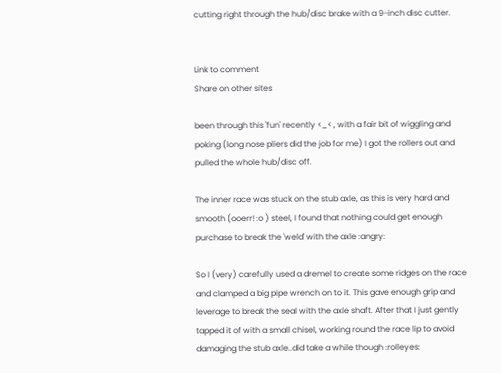cutting right through the hub/disc brake with a 9-inch disc cutter.


Link to comment
Share on other sites

been through this 'fun' recently <_< , with a fair bit of wiggling and poking (long nose pliers did the job for me) I got the rollers out and pulled the whole hub/disc off.

The inner race was stuck on the stub axle, as this is very hard and smooth (ooerr! :o ) steel, I found that nothing could get enough purchase to break the 'weld' with the axle :angry:

So I (very) carefully used a dremel to create some ridges on the race and clamped a big pipe wrench on to it. This gave enough grip and leverage to break the seal with the axle shaft. After that I just gently tapped it of with a small chisel, working round the race lip to avoid damaging the stub axle..did take a while though :rolleyes: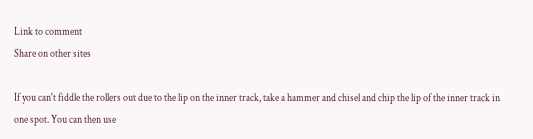Link to comment
Share on other sites

If you can't fiddle the rollers out due to the lip on the inner track, take a hammer and chisel and chip the lip of the inner track in one spot. You can then use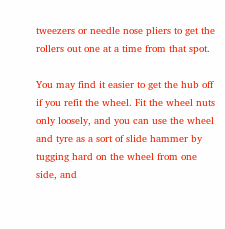tweezers or needle nose pliers to get the rollers out one at a time from that spot.

You may find it easier to get the hub off if you refit the wheel. Fit the wheel nuts only loosely, and you can use the wheel and tyre as a sort of slide hammer by tugging hard on the wheel from one side, and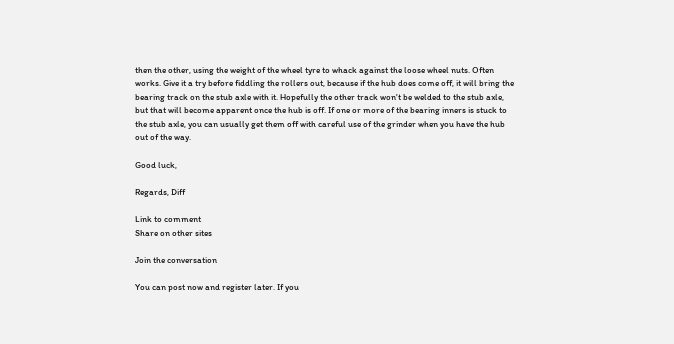then the other, using the weight of the wheel tyre to whack against the loose wheel nuts. Often works. Give it a try before fiddling the rollers out, because if the hub does come off, it will bring the bearing track on the stub axle with it. Hopefully the other track won't be welded to the stub axle, but that will become apparent once the hub is off. If one or more of the bearing inners is stuck to the stub axle, you can usually get them off with careful use of the grinder when you have the hub out of the way.

Good luck,

Regards, Diff

Link to comment
Share on other sites

Join the conversation

You can post now and register later. If you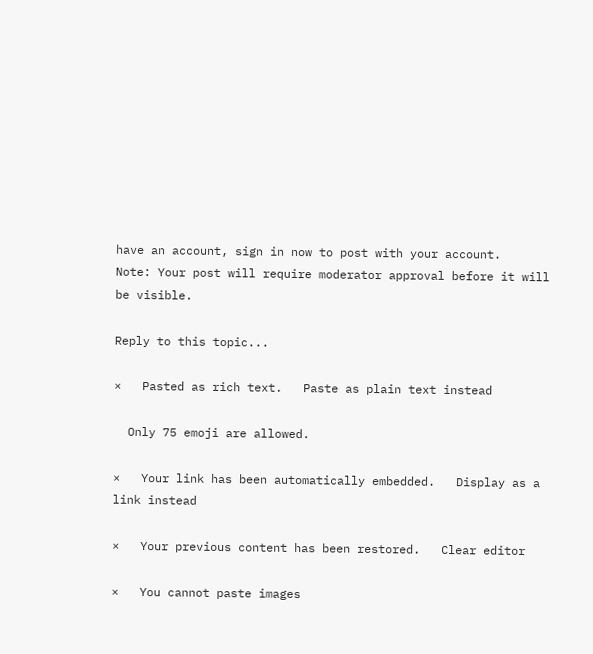have an account, sign in now to post with your account.
Note: Your post will require moderator approval before it will be visible.

Reply to this topic...

×   Pasted as rich text.   Paste as plain text instead

  Only 75 emoji are allowed.

×   Your link has been automatically embedded.   Display as a link instead

×   Your previous content has been restored.   Clear editor

×   You cannot paste images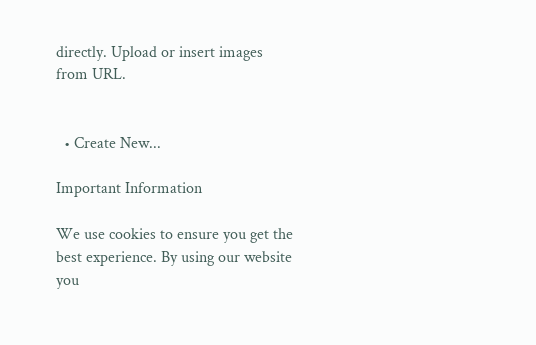directly. Upload or insert images from URL.


  • Create New...

Important Information

We use cookies to ensure you get the best experience. By using our website you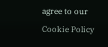agree to our Cookie Policy